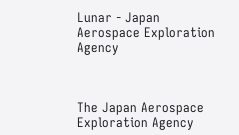Lunar - Japan Aerospace Exploration Agency



The Japan Aerospace Exploration Agency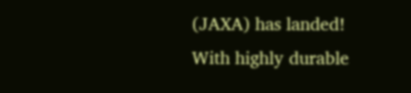(JAXA) has landed! With highly durable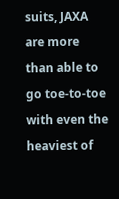suits, JAXA are more than able to go toe-to-toe with even the heaviest of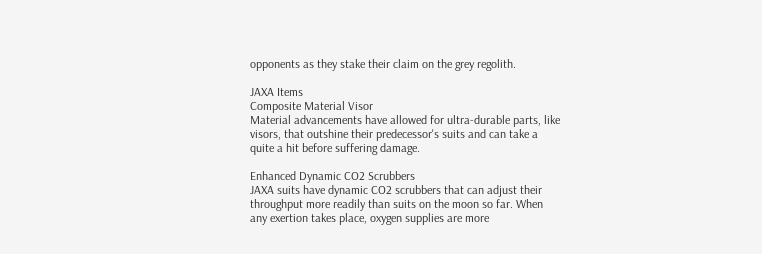opponents as they stake their claim on the grey regolith.

JAXA Items
Composite Material Visor
Material advancements have allowed for ultra-durable parts, like visors, that outshine their predecessor's suits and can take a quite a hit before suffering damage.

Enhanced Dynamic CO2 Scrubbers
JAXA suits have dynamic CO2 scrubbers that can adjust their throughput more readily than suits on the moon so far. When any exertion takes place, oxygen supplies are more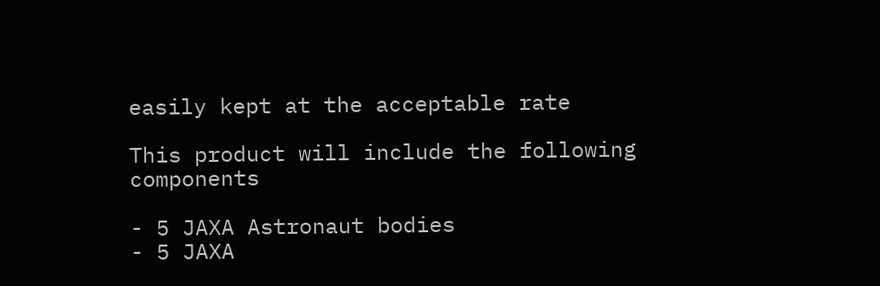easily kept at the acceptable rate

This product will include the following components

- 5 JAXA Astronaut bodies
- 5 JAXA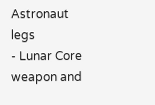Astronaut legs
- Lunar Core weapon and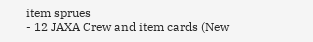item sprues
- 12 JAXA Crew and item cards (New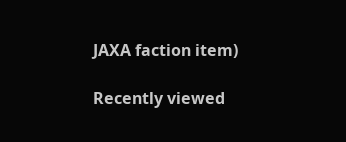JAXA faction item)

Recently viewed